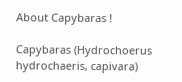About Capybaras !

Capybaras (Hydrochoerus hydrochaeris, capivara)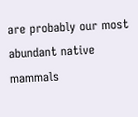are probably our most abundant native mammals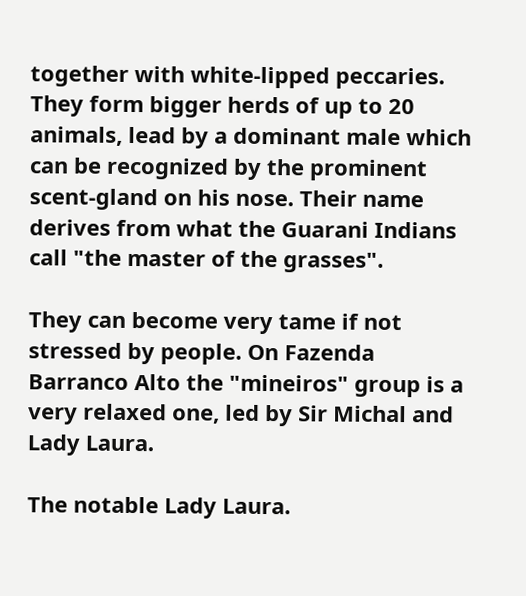together with white-lipped peccaries. They form bigger herds of up to 20 animals, lead by a dominant male which can be recognized by the prominent scent-gland on his nose. Their name derives from what the Guarani Indians call "the master of the grasses".

They can become very tame if not stressed by people. On Fazenda Barranco Alto the "mineiros" group is a very relaxed one, led by Sir Michal and Lady Laura.

The notable Lady Laura.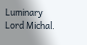Luminary Lord Michal.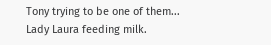Tony trying to be one of them...
Lady Laura feeding milk.